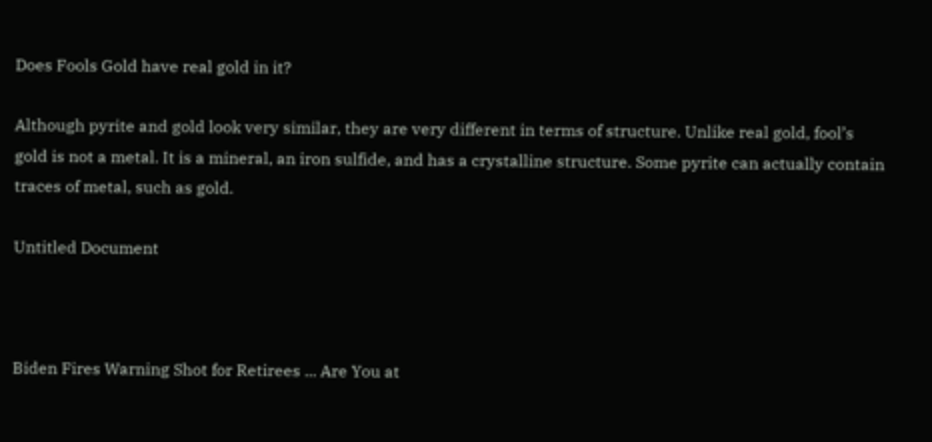Does Fools Gold have real gold in it?

Although pyrite and gold look very similar, they are very different in terms of structure. Unlike real gold, fool’s gold is not a metal. It is a mineral, an iron sulfide, and has a crystalline structure. Some pyrite can actually contain traces of metal, such as gold.

Untitled Document



Biden Fires Warning Shot for Retirees ... Are You at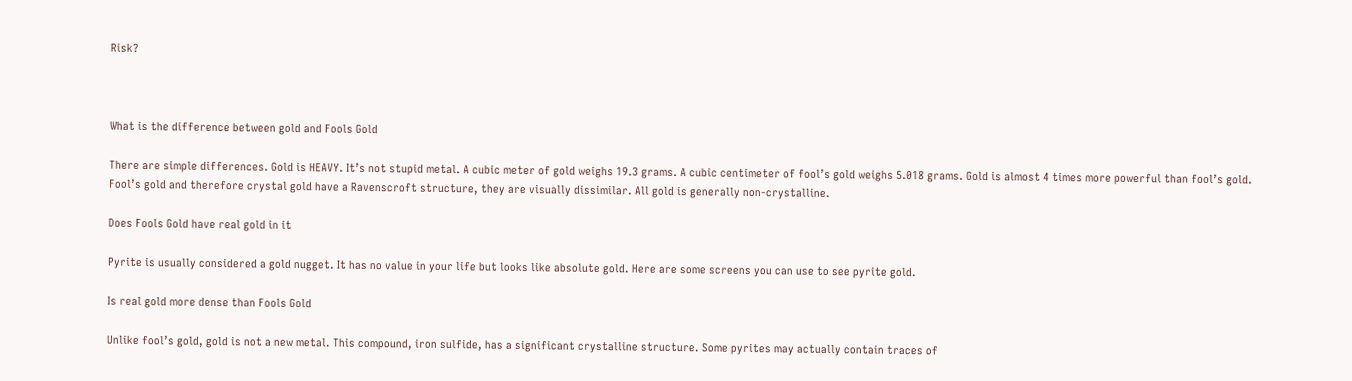Risk?



What is the difference between gold and Fools Gold

There are simple differences. Gold is HEAVY. It’s not stupid metal. A cubic meter of gold weighs 19.3 grams. A cubic centimeter of fool’s gold weighs 5.018 grams. Gold is almost 4 times more powerful than fool’s gold. Fool’s gold and therefore crystal gold have a Ravenscroft structure, they are visually dissimilar. All gold is generally non-crystalline.

Does Fools Gold have real gold in it

Pyrite is usually considered a gold nugget. It has no value in your life but looks like absolute gold. Here are some screens you can use to see pyrite gold.

Is real gold more dense than Fools Gold

Unlike fool’s gold, gold is not a new metal. This compound, iron sulfide, has a significant crystalline structure. Some pyrites may actually contain traces of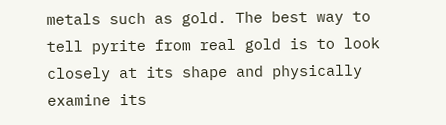metals such as gold. The best way to tell pyrite from real gold is to look closely at its shape and physically examine its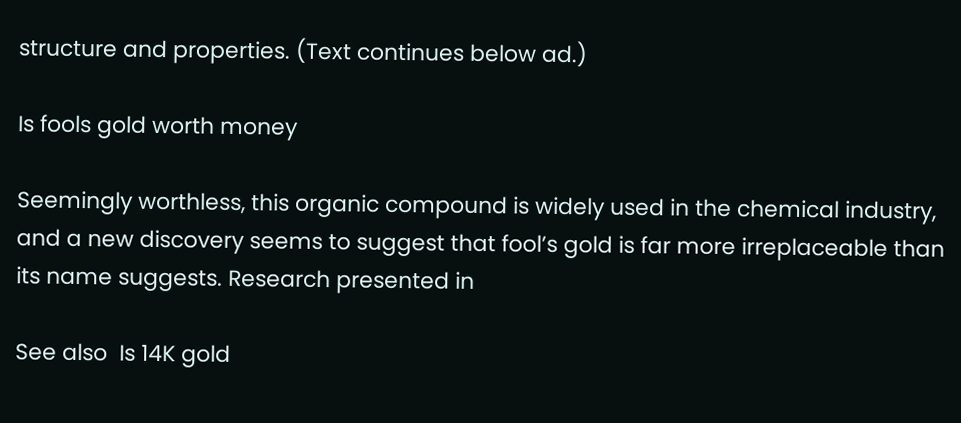structure and properties. (Text continues below ad.)

Is fools gold worth money

Seemingly worthless, this organic compound is widely used in the chemical industry, and a new discovery seems to suggest that fool’s gold is far more irreplaceable than its name suggests. Research presented in

See also  Is 14K gold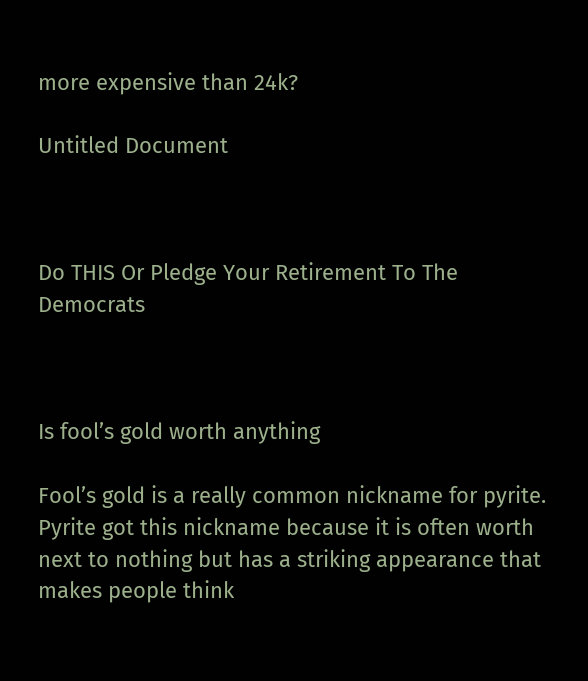more expensive than 24k?

Untitled Document



Do THIS Or Pledge Your Retirement To The Democrats



Is fool’s gold worth anything

Fool’s gold is a really common nickname for pyrite. Pyrite got this nickname because it is often worth next to nothing but has a striking appearance that makes people think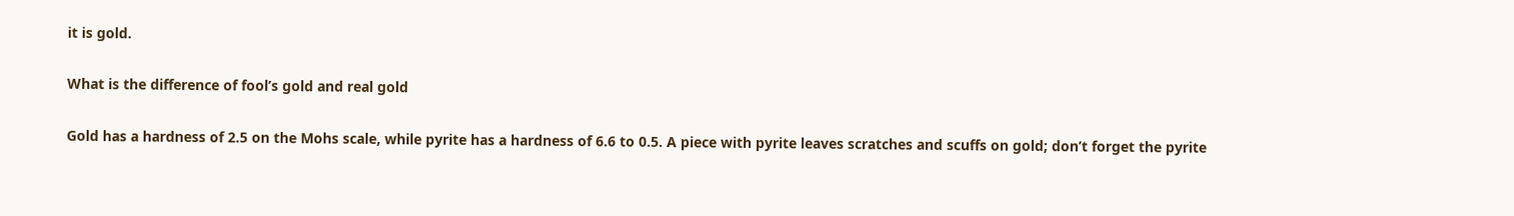it is gold.

What is the difference of fool’s gold and real gold

Gold has a hardness of 2.5 on the Mohs scale, while pyrite has a hardness of 6.6 to 0.5. A piece with pyrite leaves scratches and scuffs on gold; don’t forget the pyrite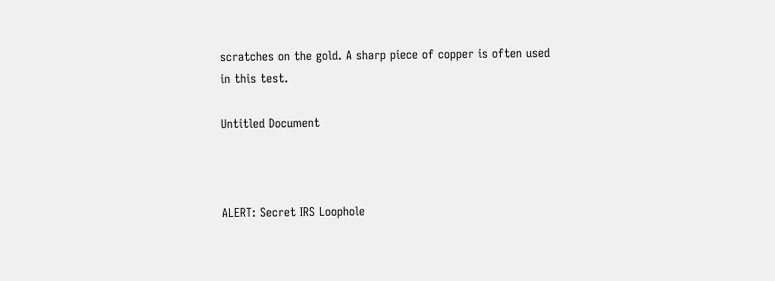scratches on the gold. A sharp piece of copper is often used in this test.

Untitled Document



ALERT: Secret IRS Loophole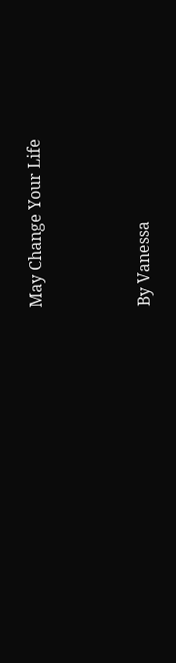May Change Your Life



By Vanessa